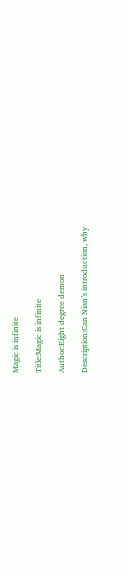Magic is infinite

Title:Magic is infinite

Author:Eight degree demon

Description:Can Nian’s introduction, why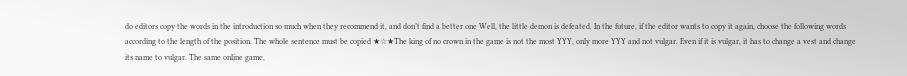do editors copy the words in the introduction so much when they recommend it, and don’t find a better one Well, the little demon is defeated. In the future, if the editor wants to copy it again, choose the following words according to the length of the position. The whole sentence must be copied ★☆★The king of no crown in the game is not the most YYY, only more YYY and not vulgar. Even if it is vulgar, it has to change a vest and change its name to vulgar. The same online game,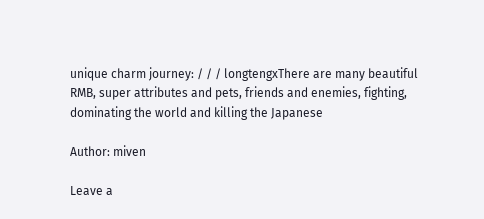unique charm journey: / / / longtengxThere are many beautiful RMB, super attributes and pets, friends and enemies, fighting, dominating the world and killing the Japanese

Author: miven

Leave a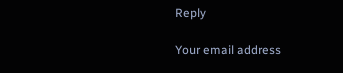Reply

Your email address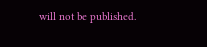will not be published.